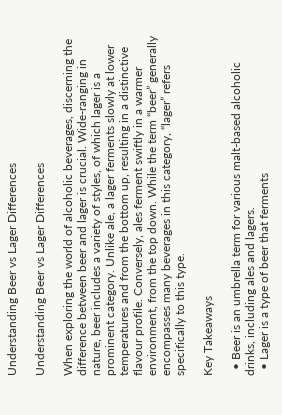Understanding Beer vs Lager Differences

Understanding Beer vs Lager Differences

When exploring the world of alcoholic beverages, discerning the difference between beer and lager is crucial. Wide-ranging in nature, beer includes a variety of styles, of which lager is a prominent category. Unlike ale, a lager ferments slowly at lower temperatures and from the bottom up, resulting in a distinctive flavour profile. Conversely, ales ferment swiftly in a warmer environment, from the top down. While the term “beer” generally encompasses many beverages in this category, “lager” refers specifically to this type.

Key Takeaways

  • Beer is an umbrella term for various malt-based alcoholic drinks, including ales and lagers.
  • Lager is a type of beer that ferments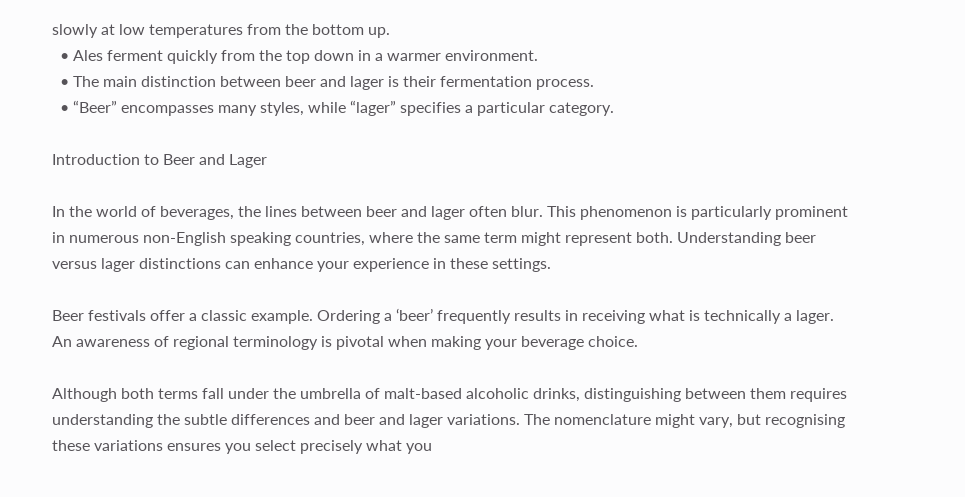slowly at low temperatures from the bottom up.
  • Ales ferment quickly from the top down in a warmer environment.
  • The main distinction between beer and lager is their fermentation process.
  • “Beer” encompasses many styles, while “lager” specifies a particular category.

Introduction to Beer and Lager

In the world of beverages, the lines between beer and lager often blur. This phenomenon is particularly prominent in numerous non-English speaking countries, where the same term might represent both. Understanding beer versus lager distinctions can enhance your experience in these settings.

Beer festivals offer a classic example. Ordering a ‘beer’ frequently results in receiving what is technically a lager. An awareness of regional terminology is pivotal when making your beverage choice.

Although both terms fall under the umbrella of malt-based alcoholic drinks, distinguishing between them requires understanding the subtle differences and beer and lager variations. The nomenclature might vary, but recognising these variations ensures you select precisely what you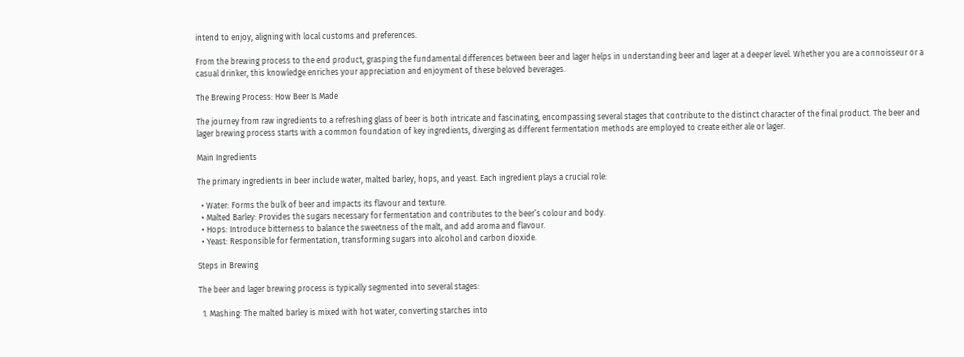intend to enjoy, aligning with local customs and preferences.

From the brewing process to the end product, grasping the fundamental differences between beer and lager helps in understanding beer and lager at a deeper level. Whether you are a connoisseur or a casual drinker, this knowledge enriches your appreciation and enjoyment of these beloved beverages.

The Brewing Process: How Beer Is Made

The journey from raw ingredients to a refreshing glass of beer is both intricate and fascinating, encompassing several stages that contribute to the distinct character of the final product. The beer and lager brewing process starts with a common foundation of key ingredients, diverging as different fermentation methods are employed to create either ale or lager.

Main Ingredients

The primary ingredients in beer include water, malted barley, hops, and yeast. Each ingredient plays a crucial role:

  • Water: Forms the bulk of beer and impacts its flavour and texture.
  • Malted Barley: Provides the sugars necessary for fermentation and contributes to the beer’s colour and body.
  • Hops: Introduce bitterness to balance the sweetness of the malt, and add aroma and flavour.
  • Yeast: Responsible for fermentation, transforming sugars into alcohol and carbon dioxide.

Steps in Brewing

The beer and lager brewing process is typically segmented into several stages:

  1. Mashing: The malted barley is mixed with hot water, converting starches into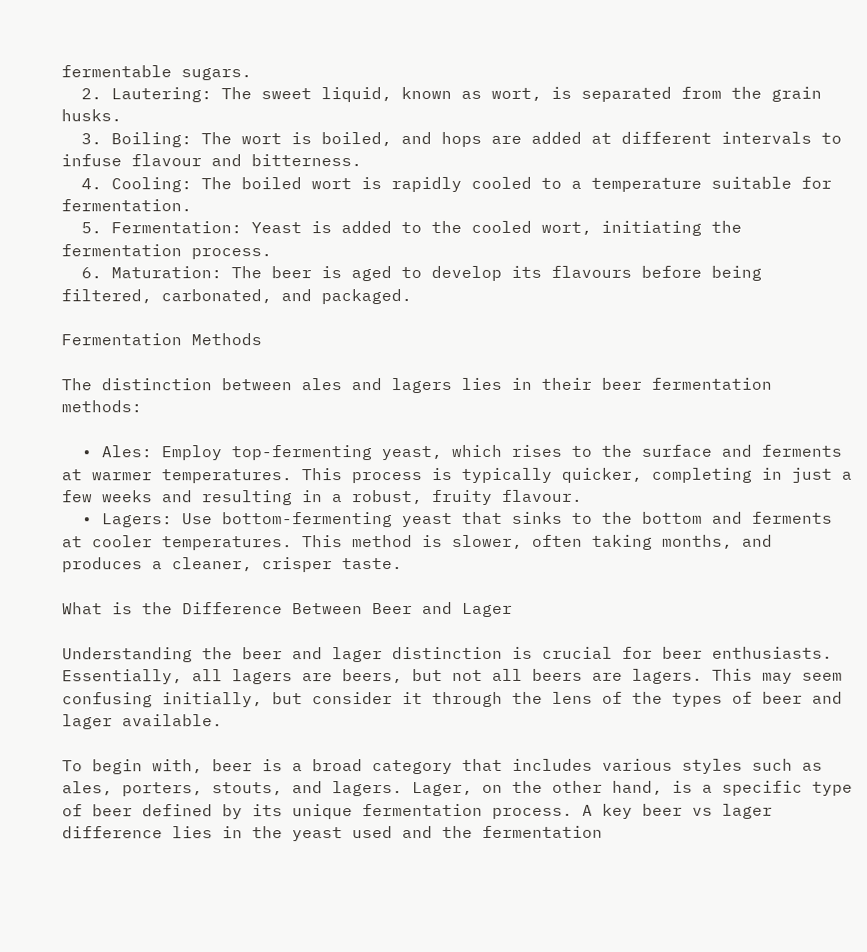fermentable sugars.
  2. Lautering: The sweet liquid, known as wort, is separated from the grain husks.
  3. Boiling: The wort is boiled, and hops are added at different intervals to infuse flavour and bitterness.
  4. Cooling: The boiled wort is rapidly cooled to a temperature suitable for fermentation.
  5. Fermentation: Yeast is added to the cooled wort, initiating the fermentation process.
  6. Maturation: The beer is aged to develop its flavours before being filtered, carbonated, and packaged.

Fermentation Methods

The distinction between ales and lagers lies in their beer fermentation methods:

  • Ales: Employ top-fermenting yeast, which rises to the surface and ferments at warmer temperatures. This process is typically quicker, completing in just a few weeks and resulting in a robust, fruity flavour.
  • Lagers: Use bottom-fermenting yeast that sinks to the bottom and ferments at cooler temperatures. This method is slower, often taking months, and produces a cleaner, crisper taste.

What is the Difference Between Beer and Lager

Understanding the beer and lager distinction is crucial for beer enthusiasts. Essentially, all lagers are beers, but not all beers are lagers. This may seem confusing initially, but consider it through the lens of the types of beer and lager available.

To begin with, beer is a broad category that includes various styles such as ales, porters, stouts, and lagers. Lager, on the other hand, is a specific type of beer defined by its unique fermentation process. A key beer vs lager difference lies in the yeast used and the fermentation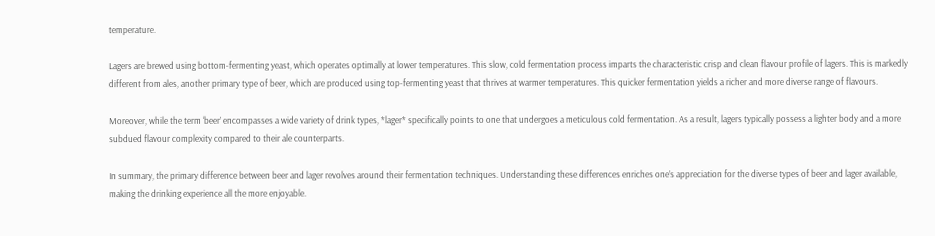temperature.

Lagers are brewed using bottom-fermenting yeast, which operates optimally at lower temperatures. This slow, cold fermentation process imparts the characteristic crisp and clean flavour profile of lagers. This is markedly different from ales, another primary type of beer, which are produced using top-fermenting yeast that thrives at warmer temperatures. This quicker fermentation yields a richer and more diverse range of flavours.

Moreover, while the term ‘beer’ encompasses a wide variety of drink types, *lager* specifically points to one that undergoes a meticulous cold fermentation. As a result, lagers typically possess a lighter body and a more subdued flavour complexity compared to their ale counterparts.

In summary, the primary difference between beer and lager revolves around their fermentation techniques. Understanding these differences enriches one’s appreciation for the diverse types of beer and lager available, making the drinking experience all the more enjoyable.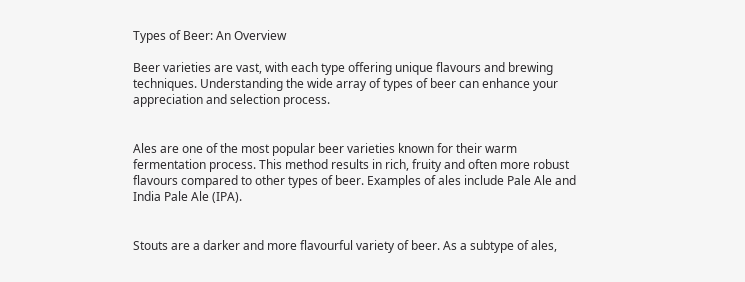Types of Beer: An Overview

Beer varieties are vast, with each type offering unique flavours and brewing techniques. Understanding the wide array of types of beer can enhance your appreciation and selection process.


Ales are one of the most popular beer varieties known for their warm fermentation process. This method results in rich, fruity and often more robust flavours compared to other types of beer. Examples of ales include Pale Ale and India Pale Ale (IPA).


Stouts are a darker and more flavourful variety of beer. As a subtype of ales,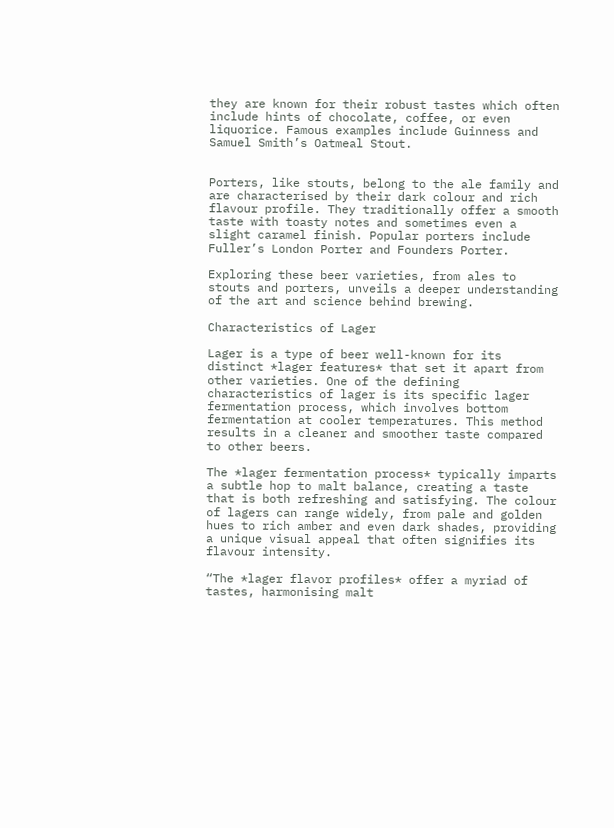they are known for their robust tastes which often include hints of chocolate, coffee, or even liquorice. Famous examples include Guinness and Samuel Smith’s Oatmeal Stout.


Porters, like stouts, belong to the ale family and are characterised by their dark colour and rich flavour profile. They traditionally offer a smooth taste with toasty notes and sometimes even a slight caramel finish. Popular porters include Fuller’s London Porter and Founders Porter.

Exploring these beer varieties, from ales to stouts and porters, unveils a deeper understanding of the art and science behind brewing.

Characteristics of Lager

Lager is a type of beer well-known for its distinct *lager features* that set it apart from other varieties. One of the defining characteristics of lager is its specific lager fermentation process, which involves bottom fermentation at cooler temperatures. This method results in a cleaner and smoother taste compared to other beers.

The *lager fermentation process* typically imparts a subtle hop to malt balance, creating a taste that is both refreshing and satisfying. The colour of lagers can range widely, from pale and golden hues to rich amber and even dark shades, providing a unique visual appeal that often signifies its flavour intensity.

“The *lager flavor profiles* offer a myriad of tastes, harmonising malt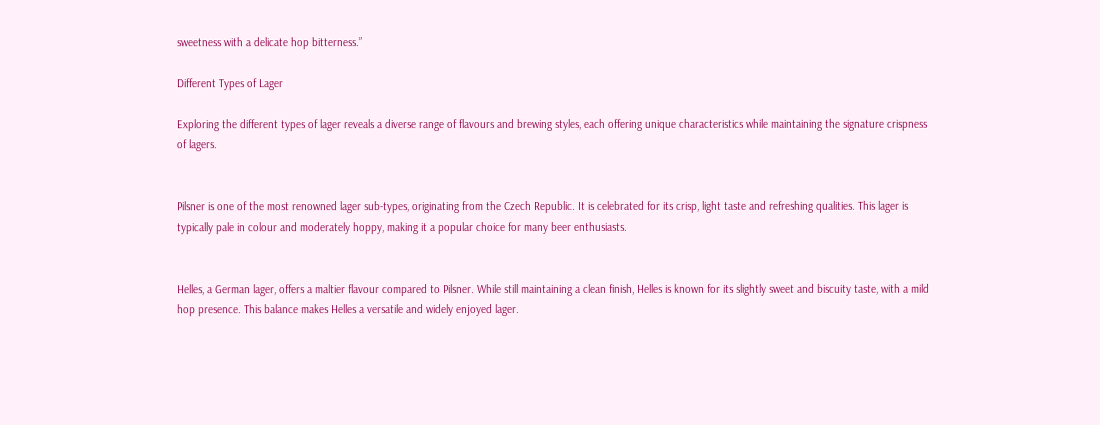sweetness with a delicate hop bitterness.”

Different Types of Lager

Exploring the different types of lager reveals a diverse range of flavours and brewing styles, each offering unique characteristics while maintaining the signature crispness of lagers.


Pilsner is one of the most renowned lager sub-types, originating from the Czech Republic. It is celebrated for its crisp, light taste and refreshing qualities. This lager is typically pale in colour and moderately hoppy, making it a popular choice for many beer enthusiasts.


Helles, a German lager, offers a maltier flavour compared to Pilsner. While still maintaining a clean finish, Helles is known for its slightly sweet and biscuity taste, with a mild hop presence. This balance makes Helles a versatile and widely enjoyed lager.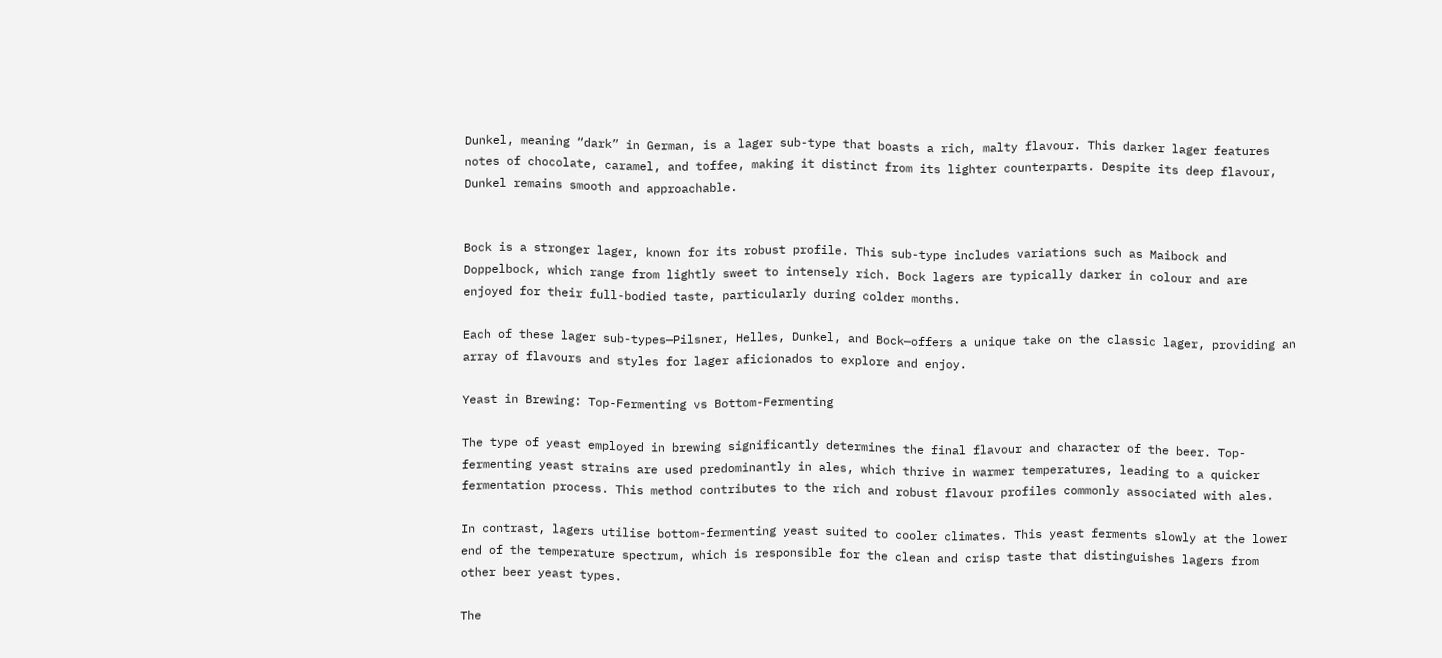Dunkel, meaning “dark” in German, is a lager sub-type that boasts a rich, malty flavour. This darker lager features notes of chocolate, caramel, and toffee, making it distinct from its lighter counterparts. Despite its deep flavour, Dunkel remains smooth and approachable.


Bock is a stronger lager, known for its robust profile. This sub-type includes variations such as Maibock and Doppelbock, which range from lightly sweet to intensely rich. Bock lagers are typically darker in colour and are enjoyed for their full-bodied taste, particularly during colder months.

Each of these lager sub-types—Pilsner, Helles, Dunkel, and Bock—offers a unique take on the classic lager, providing an array of flavours and styles for lager aficionados to explore and enjoy.

Yeast in Brewing: Top-Fermenting vs Bottom-Fermenting

The type of yeast employed in brewing significantly determines the final flavour and character of the beer. Top-fermenting yeast strains are used predominantly in ales, which thrive in warmer temperatures, leading to a quicker fermentation process. This method contributes to the rich and robust flavour profiles commonly associated with ales.

In contrast, lagers utilise bottom-fermenting yeast suited to cooler climates. This yeast ferments slowly at the lower end of the temperature spectrum, which is responsible for the clean and crisp taste that distinguishes lagers from other beer yeast types.

The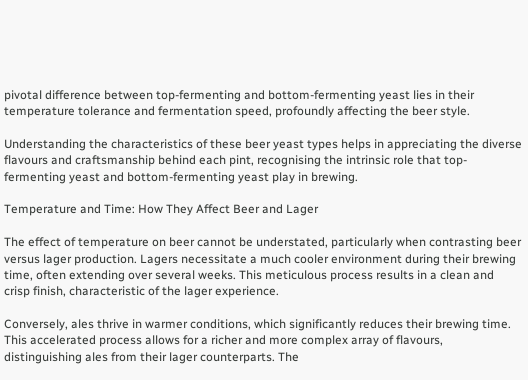pivotal difference between top-fermenting and bottom-fermenting yeast lies in their temperature tolerance and fermentation speed, profoundly affecting the beer style.

Understanding the characteristics of these beer yeast types helps in appreciating the diverse flavours and craftsmanship behind each pint, recognising the intrinsic role that top-fermenting yeast and bottom-fermenting yeast play in brewing.

Temperature and Time: How They Affect Beer and Lager

The effect of temperature on beer cannot be understated, particularly when contrasting beer versus lager production. Lagers necessitate a much cooler environment during their brewing time, often extending over several weeks. This meticulous process results in a clean and crisp finish, characteristic of the lager experience.

Conversely, ales thrive in warmer conditions, which significantly reduces their brewing time. This accelerated process allows for a richer and more complex array of flavours, distinguishing ales from their lager counterparts. The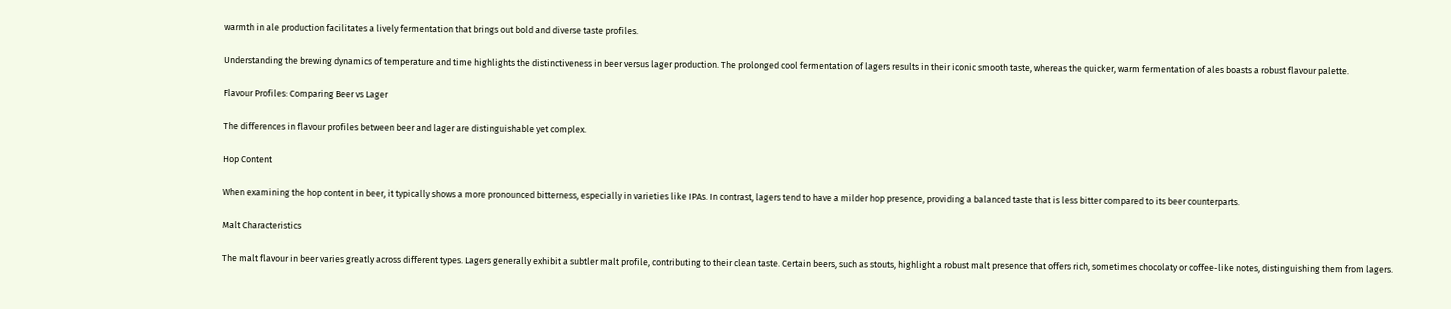warmth in ale production facilitates a lively fermentation that brings out bold and diverse taste profiles.

Understanding the brewing dynamics of temperature and time highlights the distinctiveness in beer versus lager production. The prolonged cool fermentation of lagers results in their iconic smooth taste, whereas the quicker, warm fermentation of ales boasts a robust flavour palette.

Flavour Profiles: Comparing Beer vs Lager

The differences in flavour profiles between beer and lager are distinguishable yet complex.

Hop Content

When examining the hop content in beer, it typically shows a more pronounced bitterness, especially in varieties like IPAs. In contrast, lagers tend to have a milder hop presence, providing a balanced taste that is less bitter compared to its beer counterparts.

Malt Characteristics

The malt flavour in beer varies greatly across different types. Lagers generally exhibit a subtler malt profile, contributing to their clean taste. Certain beers, such as stouts, highlight a robust malt presence that offers rich, sometimes chocolaty or coffee-like notes, distinguishing them from lagers.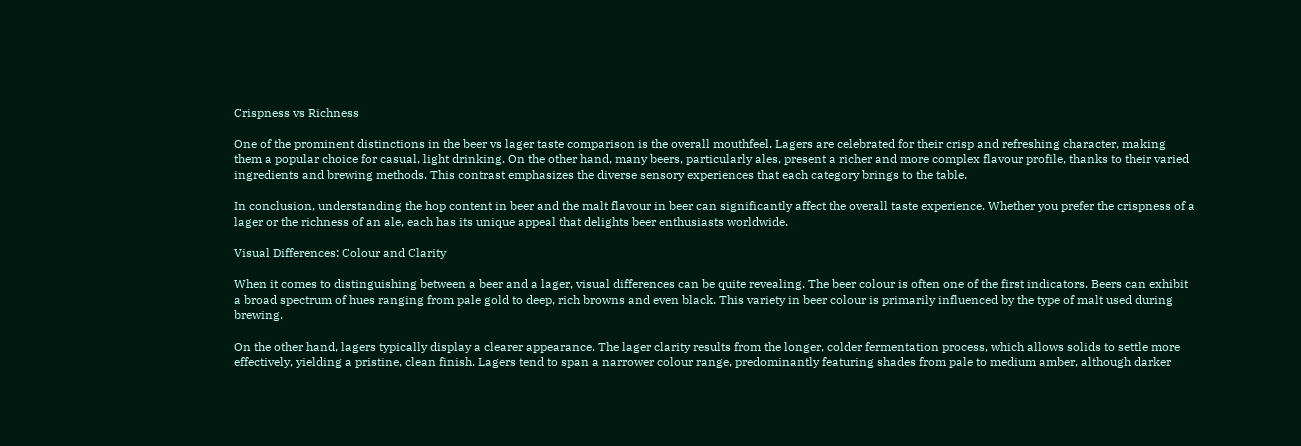Crispness vs Richness

One of the prominent distinctions in the beer vs lager taste comparison is the overall mouthfeel. Lagers are celebrated for their crisp and refreshing character, making them a popular choice for casual, light drinking. On the other hand, many beers, particularly ales, present a richer and more complex flavour profile, thanks to their varied ingredients and brewing methods. This contrast emphasizes the diverse sensory experiences that each category brings to the table.

In conclusion, understanding the hop content in beer and the malt flavour in beer can significantly affect the overall taste experience. Whether you prefer the crispness of a lager or the richness of an ale, each has its unique appeal that delights beer enthusiasts worldwide.

Visual Differences: Colour and Clarity

When it comes to distinguishing between a beer and a lager, visual differences can be quite revealing. The beer colour is often one of the first indicators. Beers can exhibit a broad spectrum of hues ranging from pale gold to deep, rich browns and even black. This variety in beer colour is primarily influenced by the type of malt used during brewing.

On the other hand, lagers typically display a clearer appearance. The lager clarity results from the longer, colder fermentation process, which allows solids to settle more effectively, yielding a pristine, clean finish. Lagers tend to span a narrower colour range, predominantly featuring shades from pale to medium amber, although darker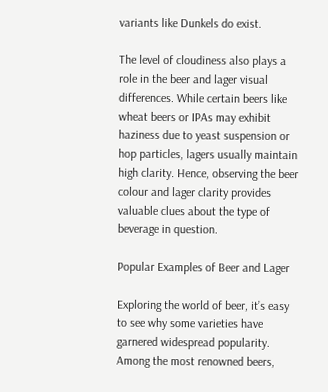variants like Dunkels do exist.

The level of cloudiness also plays a role in the beer and lager visual differences. While certain beers like wheat beers or IPAs may exhibit haziness due to yeast suspension or hop particles, lagers usually maintain high clarity. Hence, observing the beer colour and lager clarity provides valuable clues about the type of beverage in question.

Popular Examples of Beer and Lager

Exploring the world of beer, it’s easy to see why some varieties have garnered widespread popularity. Among the most renowned beers,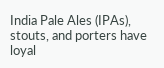India Pale Ales (IPAs), stouts, and porters have loyal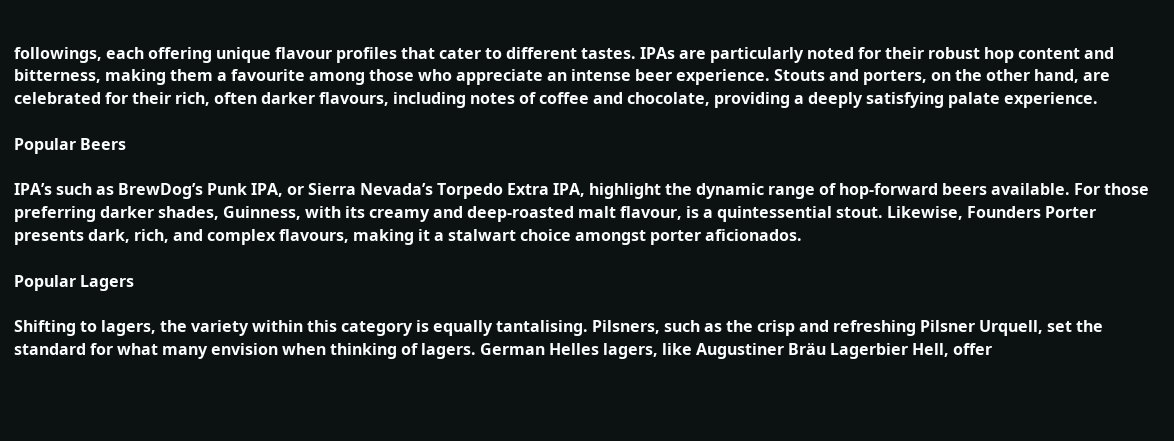followings, each offering unique flavour profiles that cater to different tastes. IPAs are particularly noted for their robust hop content and bitterness, making them a favourite among those who appreciate an intense beer experience. Stouts and porters, on the other hand, are celebrated for their rich, often darker flavours, including notes of coffee and chocolate, providing a deeply satisfying palate experience.

Popular Beers

IPA’s such as BrewDog’s Punk IPA, or Sierra Nevada’s Torpedo Extra IPA, highlight the dynamic range of hop-forward beers available. For those preferring darker shades, Guinness, with its creamy and deep-roasted malt flavour, is a quintessential stout. Likewise, Founders Porter presents dark, rich, and complex flavours, making it a stalwart choice amongst porter aficionados.

Popular Lagers

Shifting to lagers, the variety within this category is equally tantalising. Pilsners, such as the crisp and refreshing Pilsner Urquell, set the standard for what many envision when thinking of lagers. German Helles lagers, like Augustiner Bräu Lagerbier Hell, offer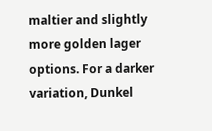maltier and slightly more golden lager options. For a darker variation, Dunkel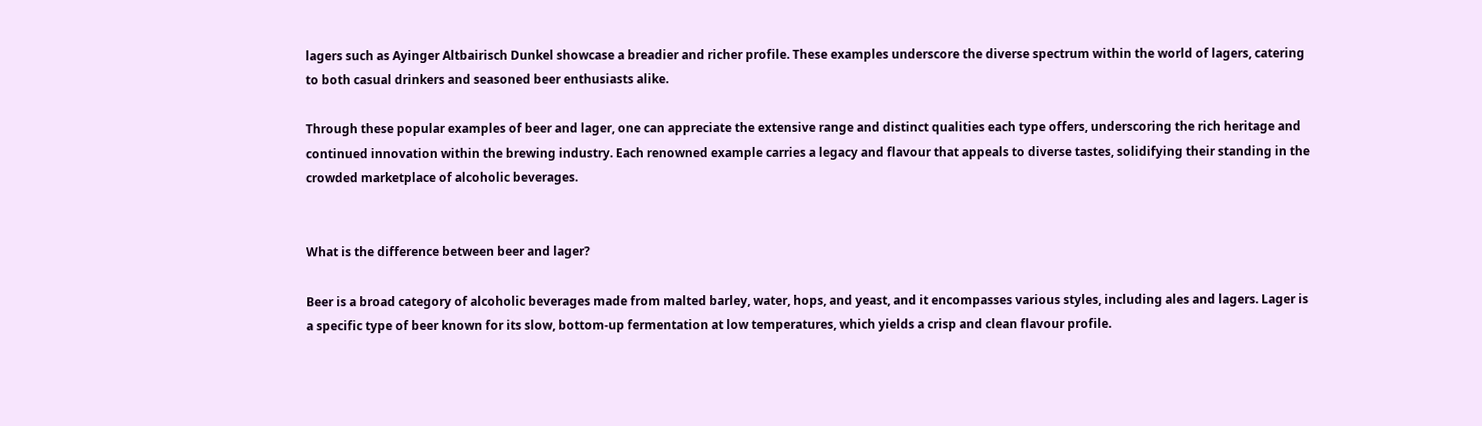lagers such as Ayinger Altbairisch Dunkel showcase a breadier and richer profile. These examples underscore the diverse spectrum within the world of lagers, catering to both casual drinkers and seasoned beer enthusiasts alike.

Through these popular examples of beer and lager, one can appreciate the extensive range and distinct qualities each type offers, underscoring the rich heritage and continued innovation within the brewing industry. Each renowned example carries a legacy and flavour that appeals to diverse tastes, solidifying their standing in the crowded marketplace of alcoholic beverages.


What is the difference between beer and lager?

Beer is a broad category of alcoholic beverages made from malted barley, water, hops, and yeast, and it encompasses various styles, including ales and lagers. Lager is a specific type of beer known for its slow, bottom-up fermentation at low temperatures, which yields a crisp and clean flavour profile.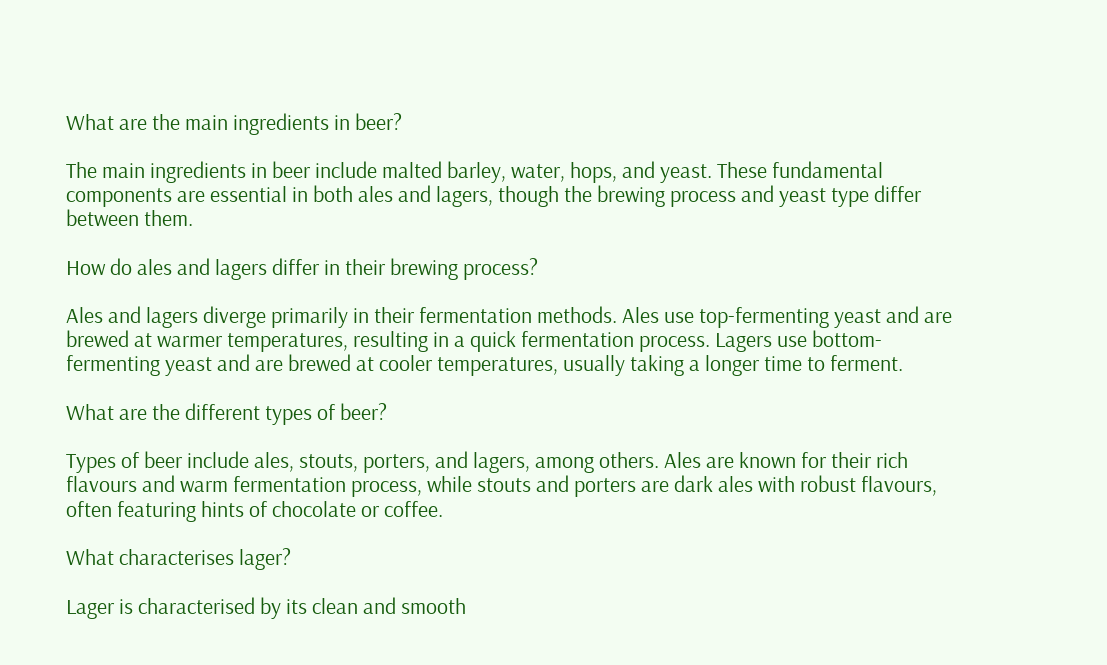What are the main ingredients in beer?

The main ingredients in beer include malted barley, water, hops, and yeast. These fundamental components are essential in both ales and lagers, though the brewing process and yeast type differ between them.

How do ales and lagers differ in their brewing process?

Ales and lagers diverge primarily in their fermentation methods. Ales use top-fermenting yeast and are brewed at warmer temperatures, resulting in a quick fermentation process. Lagers use bottom-fermenting yeast and are brewed at cooler temperatures, usually taking a longer time to ferment.

What are the different types of beer?

Types of beer include ales, stouts, porters, and lagers, among others. Ales are known for their rich flavours and warm fermentation process, while stouts and porters are dark ales with robust flavours, often featuring hints of chocolate or coffee.

What characterises lager?

Lager is characterised by its clean and smooth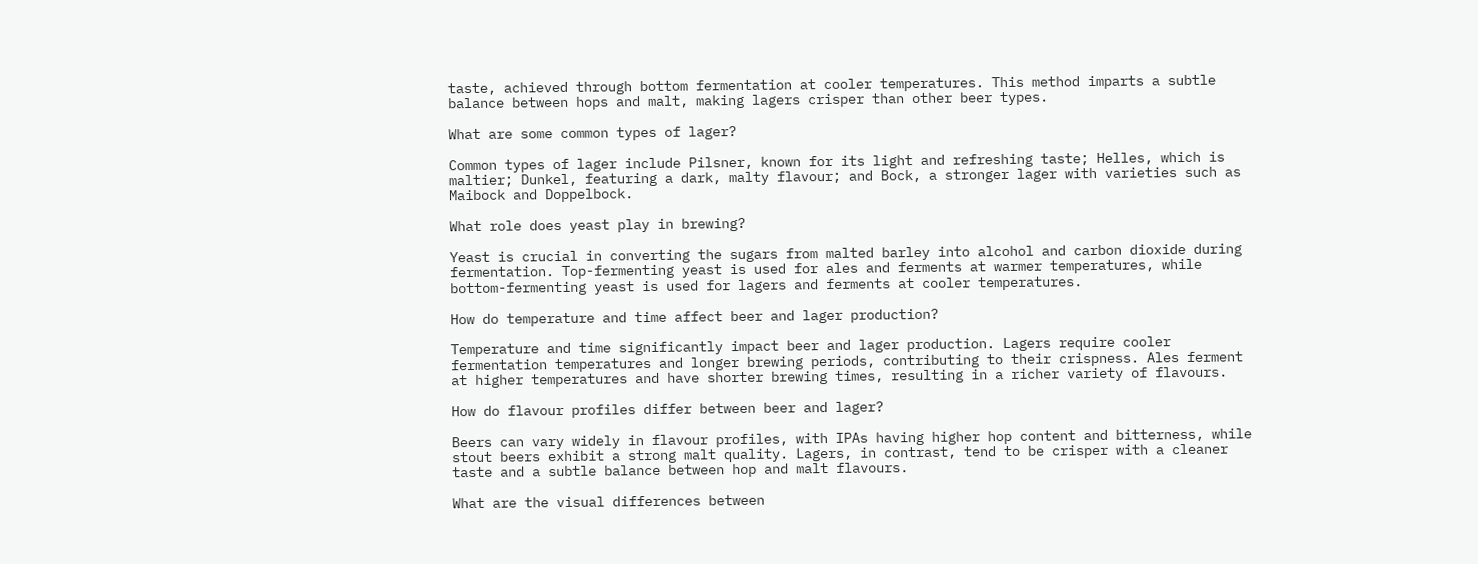taste, achieved through bottom fermentation at cooler temperatures. This method imparts a subtle balance between hops and malt, making lagers crisper than other beer types.

What are some common types of lager?

Common types of lager include Pilsner, known for its light and refreshing taste; Helles, which is maltier; Dunkel, featuring a dark, malty flavour; and Bock, a stronger lager with varieties such as Maibock and Doppelbock.

What role does yeast play in brewing?

Yeast is crucial in converting the sugars from malted barley into alcohol and carbon dioxide during fermentation. Top-fermenting yeast is used for ales and ferments at warmer temperatures, while bottom-fermenting yeast is used for lagers and ferments at cooler temperatures.

How do temperature and time affect beer and lager production?

Temperature and time significantly impact beer and lager production. Lagers require cooler fermentation temperatures and longer brewing periods, contributing to their crispness. Ales ferment at higher temperatures and have shorter brewing times, resulting in a richer variety of flavours.

How do flavour profiles differ between beer and lager?

Beers can vary widely in flavour profiles, with IPAs having higher hop content and bitterness, while stout beers exhibit a strong malt quality. Lagers, in contrast, tend to be crisper with a cleaner taste and a subtle balance between hop and malt flavours.

What are the visual differences between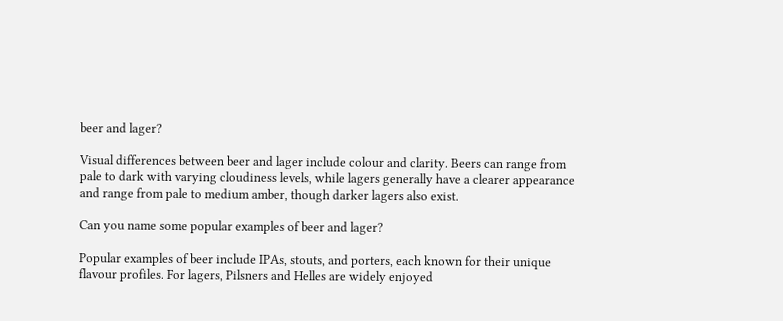beer and lager?

Visual differences between beer and lager include colour and clarity. Beers can range from pale to dark with varying cloudiness levels, while lagers generally have a clearer appearance and range from pale to medium amber, though darker lagers also exist.

Can you name some popular examples of beer and lager?

Popular examples of beer include IPAs, stouts, and porters, each known for their unique flavour profiles. For lagers, Pilsners and Helles are widely enjoyed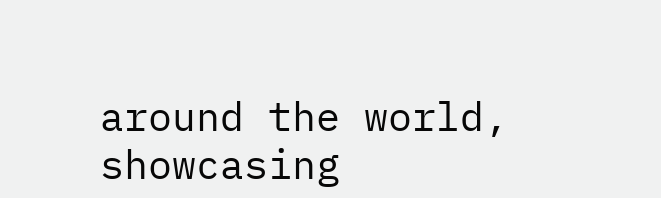around the world, showcasing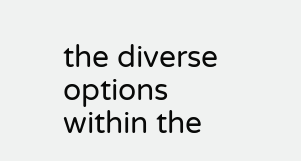the diverse options within the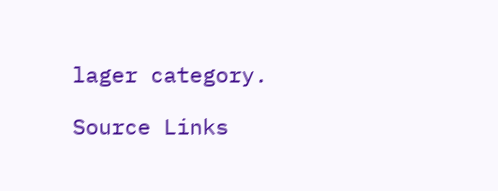lager category.

Source Links